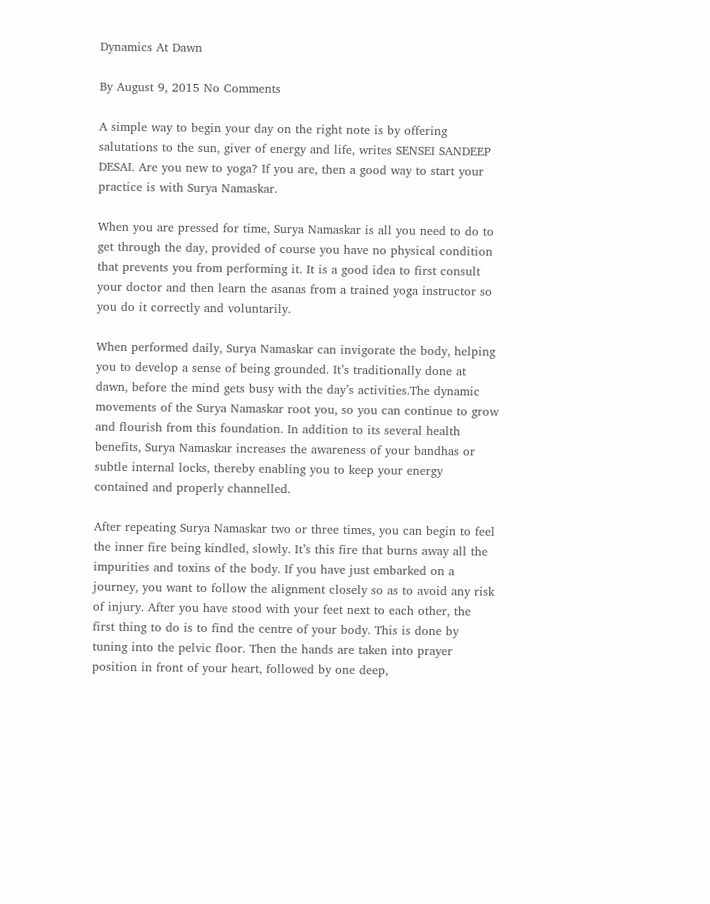Dynamics At Dawn

By August 9, 2015 No Comments

A simple way to begin your day on the right note is by offering salutations to the sun, giver of energy and life, writes SENSEI SANDEEP DESAI. Are you new to yoga? If you are, then a good way to start your practice is with Surya Namaskar.

When you are pressed for time, Surya Namaskar is all you need to do to get through the day, provided of course you have no physical condition that prevents you from performing it. It is a good idea to first consult your doctor and then learn the asanas from a trained yoga instructor so you do it correctly and voluntarily.

When performed daily, Surya Namaskar can invigorate the body, helping you to develop a sense of being grounded. It’s traditionally done at dawn, before the mind gets busy with the day’s activities.The dynamic movements of the Surya Namaskar root you, so you can continue to grow and flourish from this foundation. In addition to its several health benefits, Surya Namaskar increases the awareness of your bandhas or subtle internal locks, thereby enabling you to keep your energy contained and properly channelled.

After repeating Surya Namaskar two or three times, you can begin to feel the inner fire being kindled, slowly. It’s this fire that burns away all the impurities and toxins of the body. If you have just embarked on a journey, you want to follow the alignment closely so as to avoid any risk of injury. After you have stood with your feet next to each other, the first thing to do is to find the centre of your body. This is done by tuning into the pelvic floor. Then the hands are taken into prayer position in front of your heart, followed by one deep,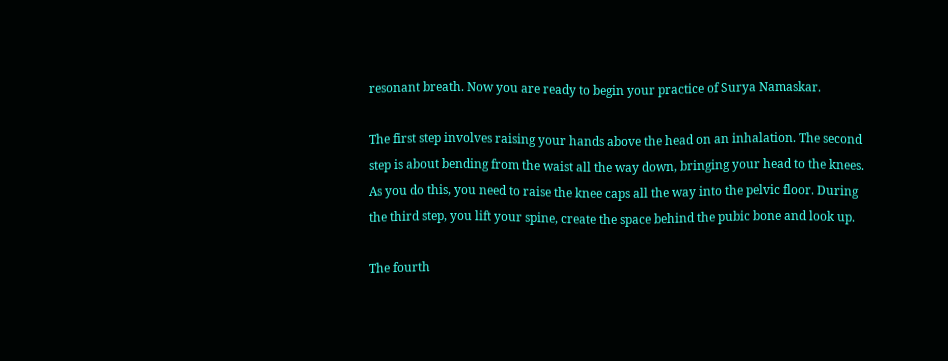resonant breath. Now you are ready to begin your practice of Surya Namaskar.

The first step involves raising your hands above the head on an inhalation. The second step is about bending from the waist all the way down, bringing your head to the knees. As you do this, you need to raise the knee caps all the way into the pelvic floor. During the third step, you lift your spine, create the space behind the pubic bone and look up.

The fourth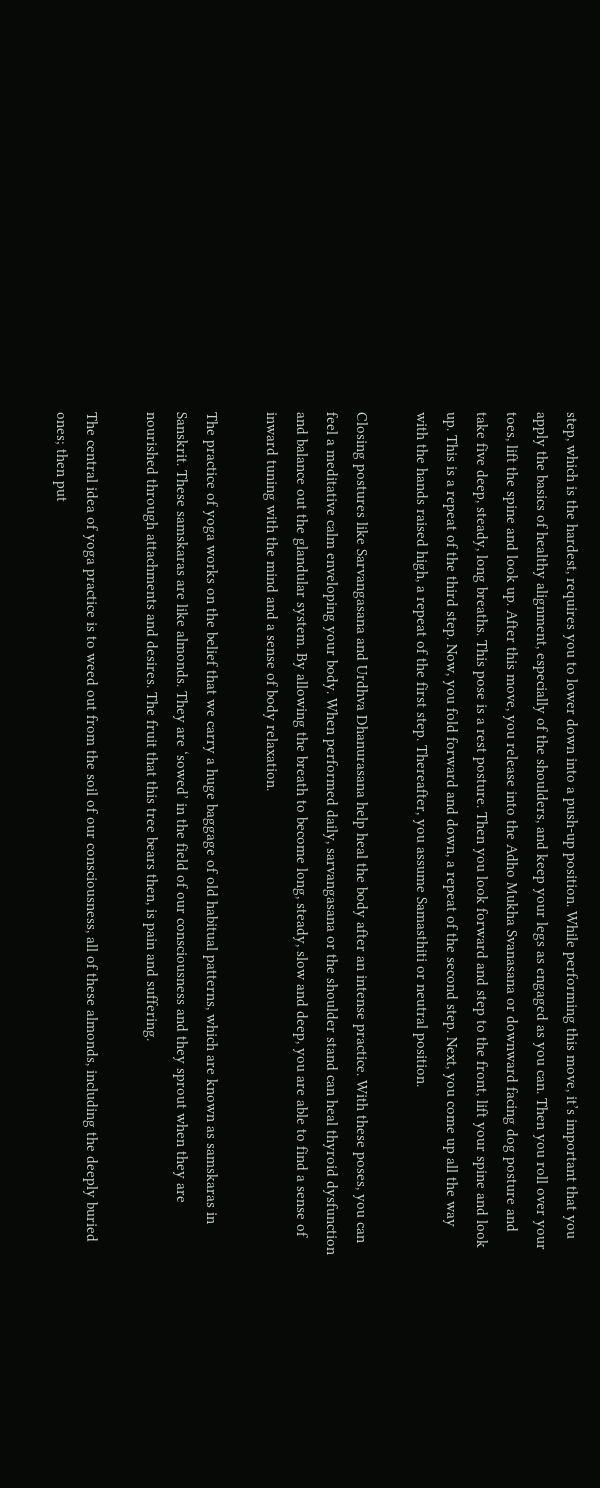step, which is the hardest, requires you to lower down into a push-up position. While performing this move, it’s important that you apply the basics of healthy alignment, especially of the shoulders, and keep your legs as engaged as you can. Then you roll over your toes, lift the spine and look up. After this move, you release into the Adho Mukha Svanasana or downward facing dog posture and take five deep, steady, long breaths. This pose is a rest posture. Then you look forward and step to the front, lift your spine and look up. This is a repeat of the third step. Now, you fold forward and down, a repeat of the second step. Next, you come up all the way with the hands raised high, a repeat of the first step. Thereafter, you assume Samasthiti or neutral position.

Closing postures like Sarvangasana and Urdhva Dhanurasana help heal the body after an intense practice. With these poses, you can feel a meditative calm enveloping your body. When performed daily, sarvangasana or the shoulder stand can heal thyroid dysfunction and balance out the glandular system. By allowing the breath to become long, steady, slow and deep, you are able to find a sense of inward tuning with the mind and a sense of body relaxation.

The practice of yoga works on the belief that we carry a huge baggage of old habitual patterns, which are known as samskaras in Sanskrit. These samskaras are like almonds. They are ‘sowed’ in the field of our consciousness and they sprout when they are nourished through attachments and desires. The fruit that this tree bears then, is pain and suffering.

The central idea of yoga practice is to weed out from the soil of our consciousness, all of these almonds, including the deeply buried ones; then put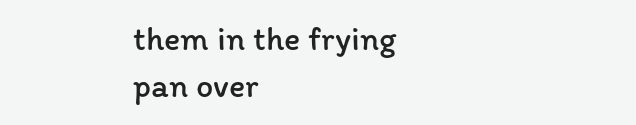them in the frying pan over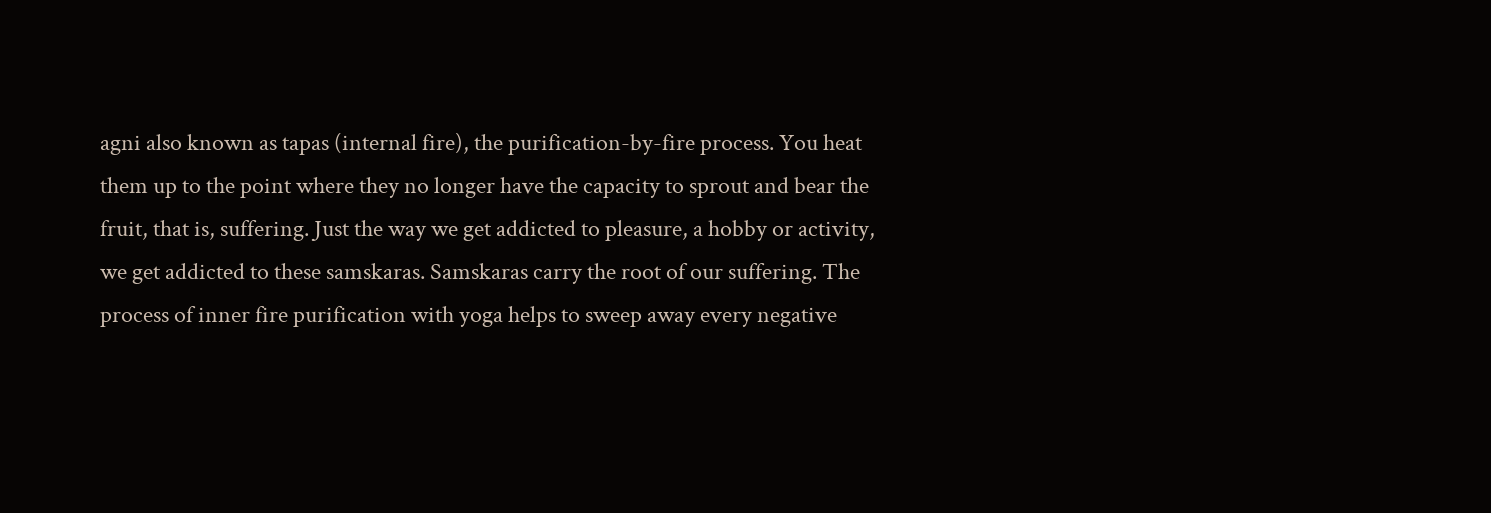agni also known as tapas (internal fire), the purification-by-fire process. You heat them up to the point where they no longer have the capacity to sprout and bear the fruit, that is, suffering. Just the way we get addicted to pleasure, a hobby or activity, we get addicted to these samskaras. Samskaras carry the root of our suffering. The process of inner fire purification with yoga helps to sweep away every negative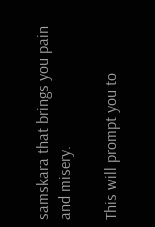samskara that brings you pain and misery.

This will prompt you to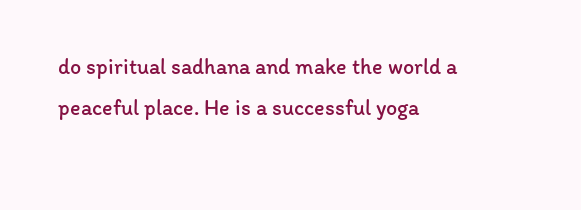do spiritual sadhana and make the world a peaceful place. He is a successful yoga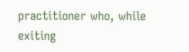practitioner who, while exiting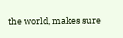the world, makes sure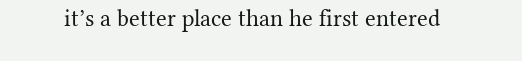it’s a better place than he first entered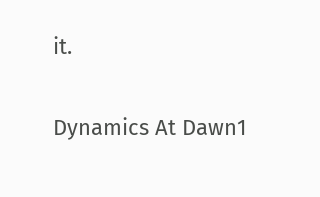it.

Dynamics At Dawn1